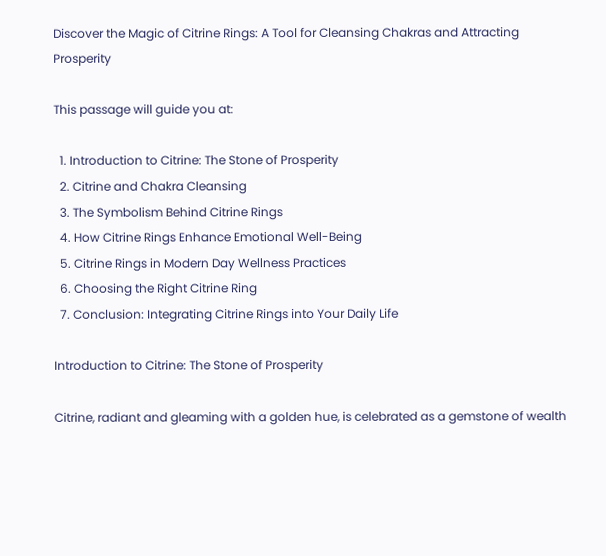Discover the Magic of Citrine Rings: A Tool for Cleansing Chakras and Attracting Prosperity

This passage will guide you at:

  1. Introduction to Citrine: The Stone of Prosperity
  2. Citrine and Chakra Cleansing
  3. The Symbolism Behind Citrine Rings
  4. How Citrine Rings Enhance Emotional Well-Being
  5. Citrine Rings in Modern Day Wellness Practices
  6. Choosing the Right Citrine Ring
  7. Conclusion: Integrating Citrine Rings into Your Daily Life

Introduction to Citrine: The Stone of Prosperity

Citrine, radiant and gleaming with a golden hue, is celebrated as a gemstone of wealth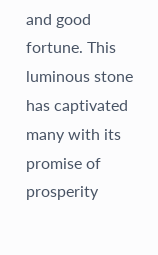and good fortune. This luminous stone has captivated many with its promise of prosperity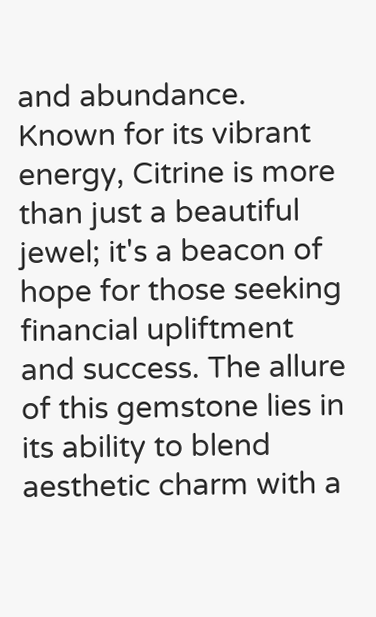and abundance. Known for its vibrant energy, Citrine is more than just a beautiful jewel; it's a beacon of hope for those seeking financial upliftment and success. The allure of this gemstone lies in its ability to blend aesthetic charm with a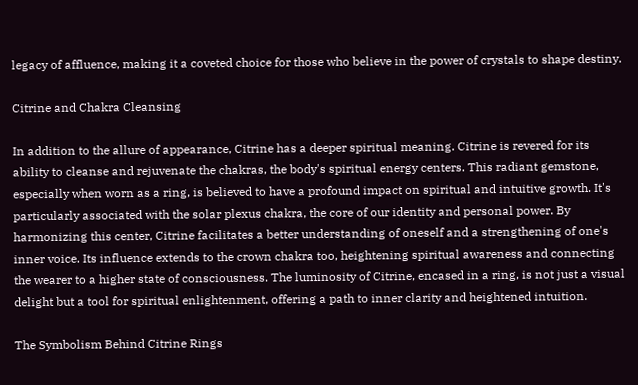legacy of affluence, making it a coveted choice for those who believe in the power of crystals to shape destiny.

Citrine and Chakra Cleansing

In addition to the allure of appearance, Citrine has a deeper spiritual meaning. Citrine is revered for its ability to cleanse and rejuvenate the chakras, the body's spiritual energy centers. This radiant gemstone, especially when worn as a ring, is believed to have a profound impact on spiritual and intuitive growth. It's particularly associated with the solar plexus chakra, the core of our identity and personal power. By harmonizing this center, Citrine facilitates a better understanding of oneself and a strengthening of one's inner voice. Its influence extends to the crown chakra too, heightening spiritual awareness and connecting the wearer to a higher state of consciousness. The luminosity of Citrine, encased in a ring, is not just a visual delight but a tool for spiritual enlightenment, offering a path to inner clarity and heightened intuition.

The Symbolism Behind Citrine Rings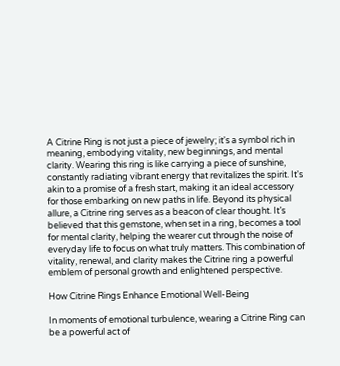A Citrine Ring is not just a piece of jewelry; it's a symbol rich in meaning, embodying vitality, new beginnings, and mental clarity. Wearing this ring is like carrying a piece of sunshine, constantly radiating vibrant energy that revitalizes the spirit. It's akin to a promise of a fresh start, making it an ideal accessory for those embarking on new paths in life. Beyond its physical allure, a Citrine ring serves as a beacon of clear thought. It’s believed that this gemstone, when set in a ring, becomes a tool for mental clarity, helping the wearer cut through the noise of everyday life to focus on what truly matters. This combination of vitality, renewal, and clarity makes the Citrine ring a powerful emblem of personal growth and enlightened perspective.

How Citrine Rings Enhance Emotional Well-Being

In moments of emotional turbulence, wearing a Citrine Ring can be a powerful act of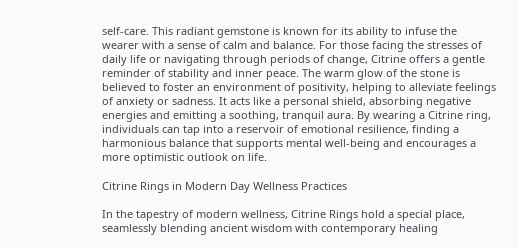self-care. This radiant gemstone is known for its ability to infuse the wearer with a sense of calm and balance. For those facing the stresses of daily life or navigating through periods of change, Citrine offers a gentle reminder of stability and inner peace. The warm glow of the stone is believed to foster an environment of positivity, helping to alleviate feelings of anxiety or sadness. It acts like a personal shield, absorbing negative energies and emitting a soothing, tranquil aura. By wearing a Citrine ring, individuals can tap into a reservoir of emotional resilience, finding a harmonious balance that supports mental well-being and encourages a more optimistic outlook on life.

Citrine Rings in Modern Day Wellness Practices

In the tapestry of modern wellness, Citrine Rings hold a special place, seamlessly blending ancient wisdom with contemporary healing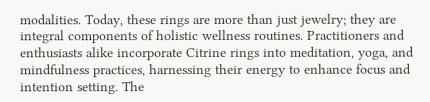modalities. Today, these rings are more than just jewelry; they are integral components of holistic wellness routines. Practitioners and enthusiasts alike incorporate Citrine rings into meditation, yoga, and mindfulness practices, harnessing their energy to enhance focus and intention setting. The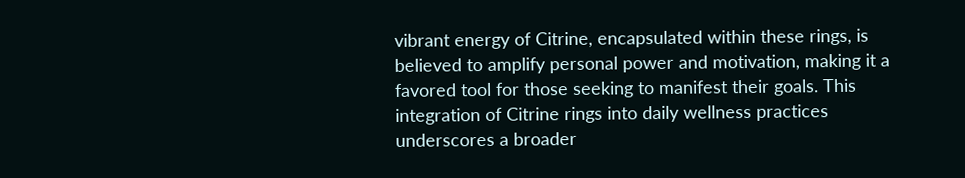vibrant energy of Citrine, encapsulated within these rings, is believed to amplify personal power and motivation, making it a favored tool for those seeking to manifest their goals. This integration of Citrine rings into daily wellness practices underscores a broader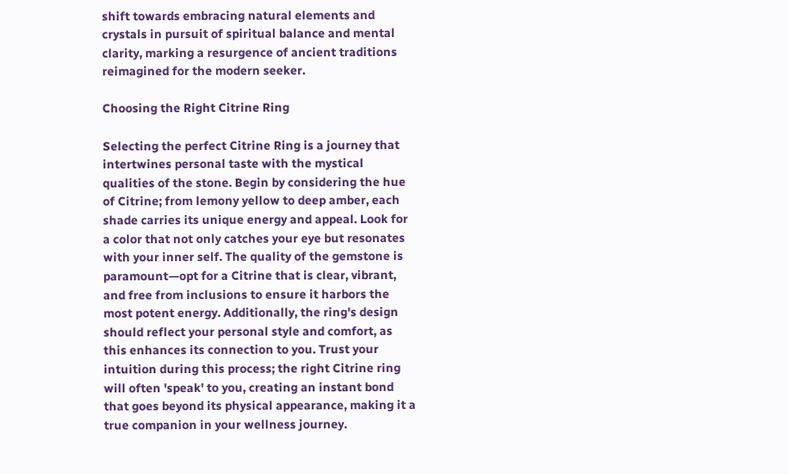shift towards embracing natural elements and crystals in pursuit of spiritual balance and mental clarity, marking a resurgence of ancient traditions reimagined for the modern seeker.

Choosing the Right Citrine Ring

Selecting the perfect Citrine Ring is a journey that intertwines personal taste with the mystical qualities of the stone. Begin by considering the hue of Citrine; from lemony yellow to deep amber, each shade carries its unique energy and appeal. Look for a color that not only catches your eye but resonates with your inner self. The quality of the gemstone is paramount—opt for a Citrine that is clear, vibrant, and free from inclusions to ensure it harbors the most potent energy. Additionally, the ring's design should reflect your personal style and comfort, as this enhances its connection to you. Trust your intuition during this process; the right Citrine ring will often 'speak' to you, creating an instant bond that goes beyond its physical appearance, making it a true companion in your wellness journey.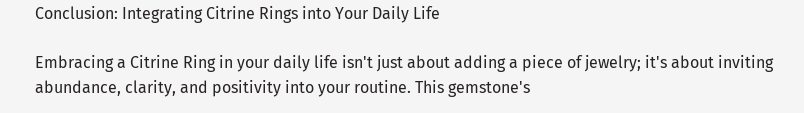Conclusion: Integrating Citrine Rings into Your Daily Life

Embracing a Citrine Ring in your daily life isn't just about adding a piece of jewelry; it's about inviting abundance, clarity, and positivity into your routine. This gemstone's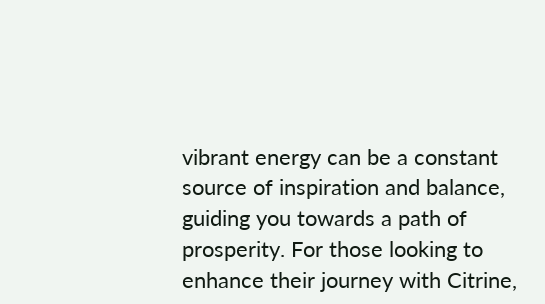vibrant energy can be a constant source of inspiration and balance, guiding you towards a path of prosperity. For those looking to enhance their journey with Citrine,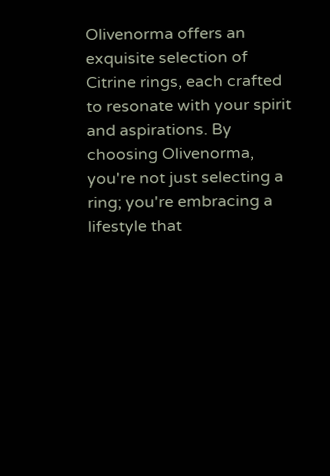Olivenorma offers an exquisite selection of Citrine rings, each crafted to resonate with your spirit and aspirations. By choosing Olivenorma, you're not just selecting a ring; you're embracing a lifestyle that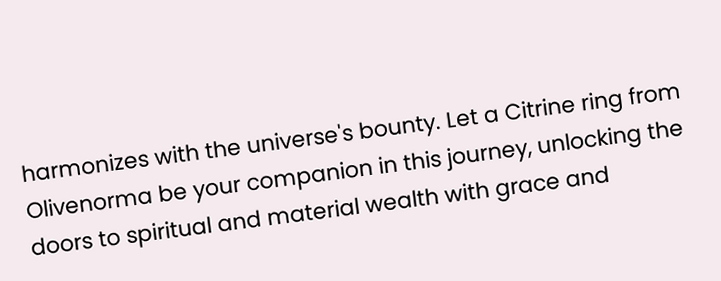harmonizes with the universe's bounty. Let a Citrine ring from Olivenorma be your companion in this journey, unlocking the doors to spiritual and material wealth with grace and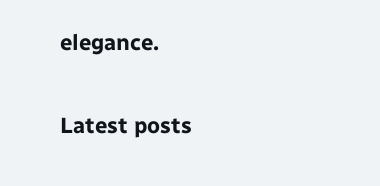elegance.

Latest posts